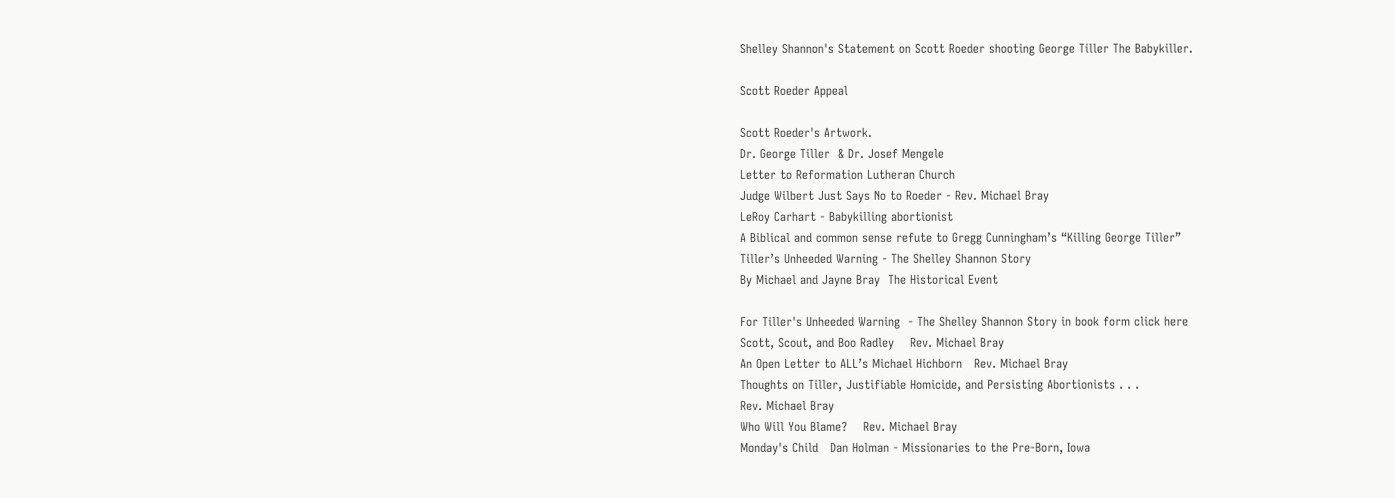Shelley Shannon's Statement on Scott Roeder shooting George Tiller The Babykiller.

Scott Roeder Appeal

Scott Roeder's Artwork.
Dr. George Tiller  & Dr. Josef Mengele
Letter to Reformation Lutheran Church
Judge Wilbert Just Says No to Roeder - Rev. Michael Bray
LeRoy Carhart - Babykilling abortionist
A Biblical and common sense refute to Gregg Cunningham’s “Killing George Tiller”
Tiller’s Unheeded Warning - The Shelley Shannon Story
By Michael and Jayne Bray  The Historical Event

For Tiller's Unheeded Warning  - The Shelley Shannon Story in book form click here
Scott, Scout, and Boo Radley    Rev. Michael Bray
An Open Letter to ALL’s Michael Hichborn   Rev. Michael Bray
Thoughts on Tiller, Justifiable Homicide, and Persisting Abortionists . . .
Rev. Michael Bray
Who Will You Blame?    Rev. Michael Bray
Monday's Child   Dan Holman - Missionaries to the Pre-Born, Iowa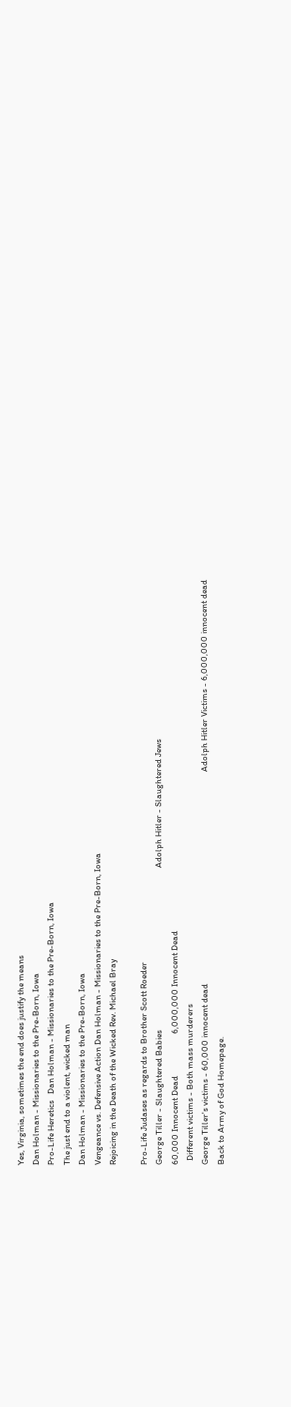Yes, Virginia, sometimes the end does justify the means
Dan Holman - Missionaries to the Pre-Born, Iowa
Pro-Life Heretics   Dan Holman - Missionaries to the Pre-Born, Iowa
The just end to a violent, wicked man
Dan Holman - Missionaries to the Pre-Born, Iowa
Vengeance vs. Defensive Action Dan Holman - Missionaries to the Pre-Born, Iowa
Rejoicing in the Death of the Wicked Rev. Michael Bray

Pro-Life Judases as regards to Brother Scott Roeder
George Tiller - Slaughtered Babies                                                                                 Adolph Hitler - Slaughtered Jews
60,000 Innocent Dead                     6,000,000 Innocent Dead
  Different victims - Both mass murderers
George Tiller's victims - 60,000 innocent dead                                                                                                          Adolph Hitler Victims - 6,000,000 innocent dead
Back to Army of God Homepage.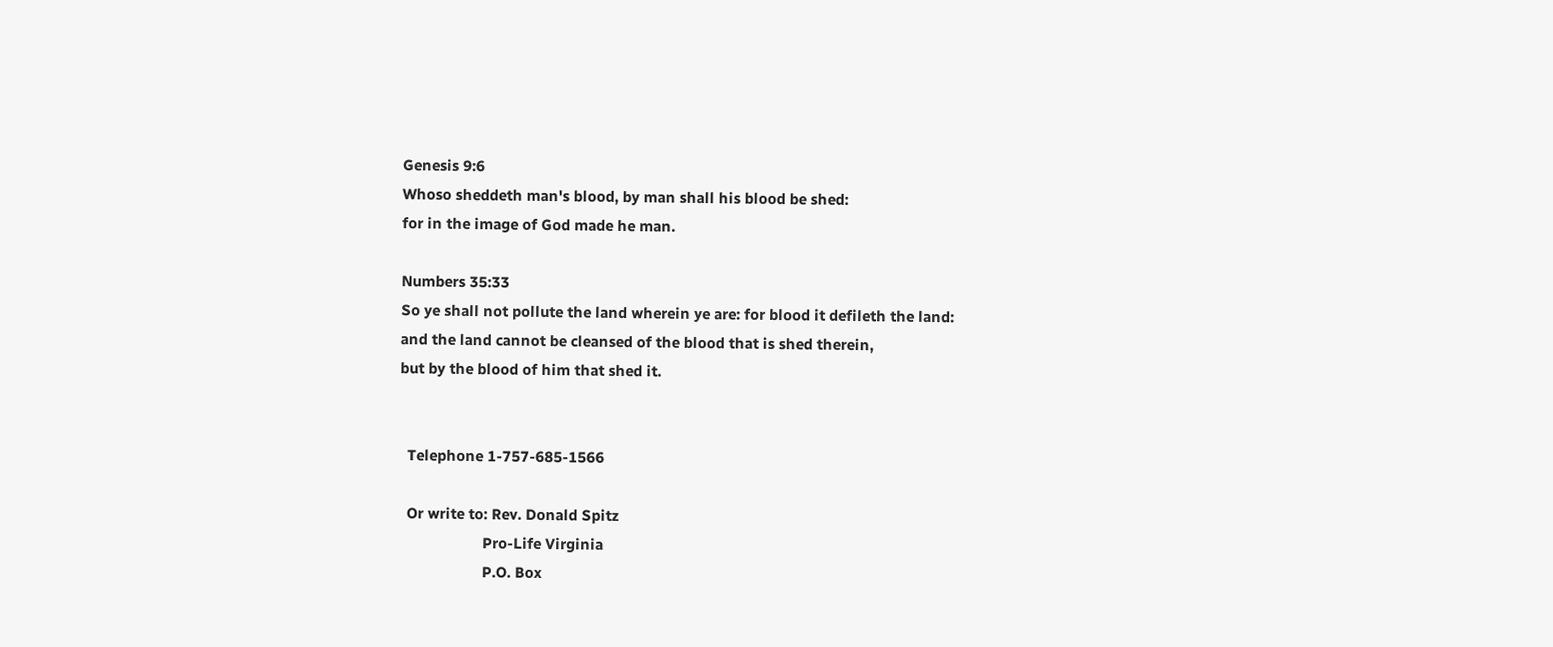Genesis 9:6
Whoso sheddeth man's blood, by man shall his blood be shed:
for in the image of God made he man.

Numbers 35:33
So ye shall not pollute the land wherein ye are: for blood it defileth the land:
and the land cannot be cleansed of the blood that is shed therein,
but by the blood of him that shed it.


  Telephone 1-757-685-1566

  Or write to: Rev. Donald Spitz
                     Pro-Life Virginia
                     P.O. Box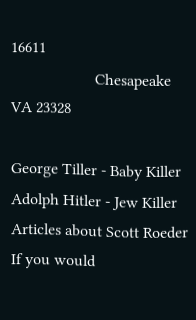16611
                     Chesapeake VA 23328

George Tiller - Baby Killer                Adolph Hitler - Jew Killer
Articles about Scott Roeder
If you would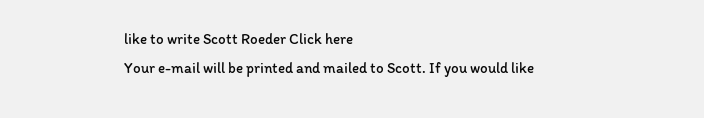like to write Scott Roeder Click here
Your e-mail will be printed and mailed to Scott. If you would like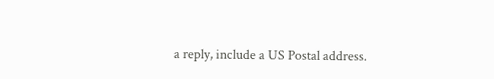a reply, include a US Postal address.